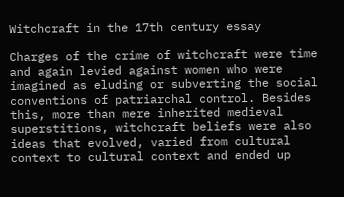Witchcraft in the 17th century essay

Charges of the crime of witchcraft were time and again levied against women who were imagined as eluding or subverting the social conventions of patriarchal control. Besides this, more than mere inherited medieval superstitions, witchcraft beliefs were also ideas that evolved, varied from cultural context to cultural context and ended up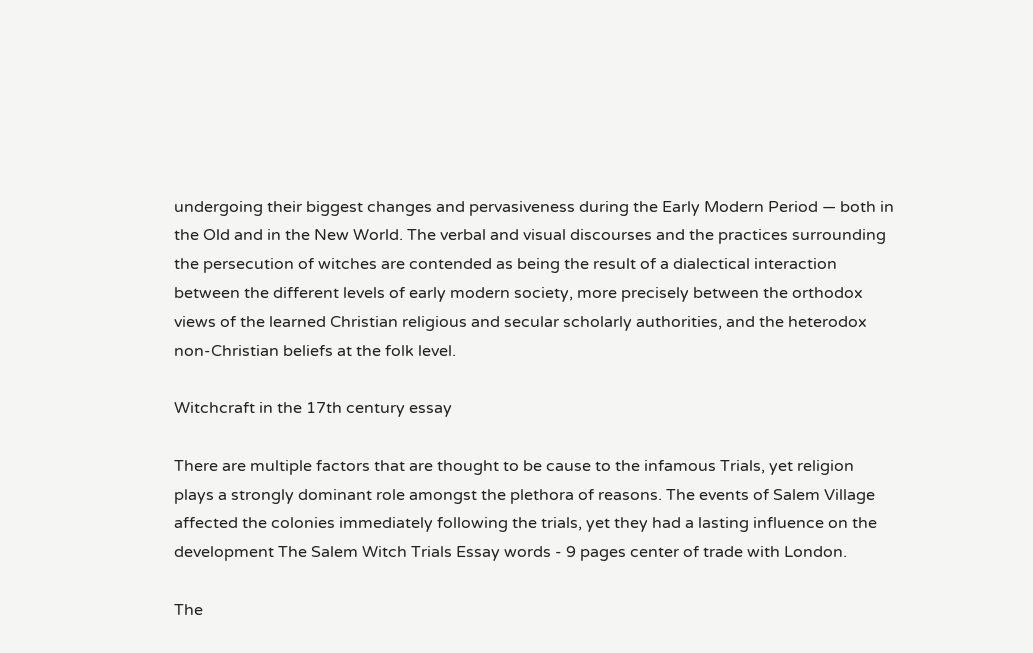undergoing their biggest changes and pervasiveness during the Early Modern Period — both in the Old and in the New World. The verbal and visual discourses and the practices surrounding the persecution of witches are contended as being the result of a dialectical interaction between the different levels of early modern society, more precisely between the orthodox views of the learned Christian religious and secular scholarly authorities, and the heterodox non-Christian beliefs at the folk level.

Witchcraft in the 17th century essay

There are multiple factors that are thought to be cause to the infamous Trials, yet religion plays a strongly dominant role amongst the plethora of reasons. The events of Salem Village affected the colonies immediately following the trials, yet they had a lasting influence on the development The Salem Witch Trials Essay words - 9 pages center of trade with London.

The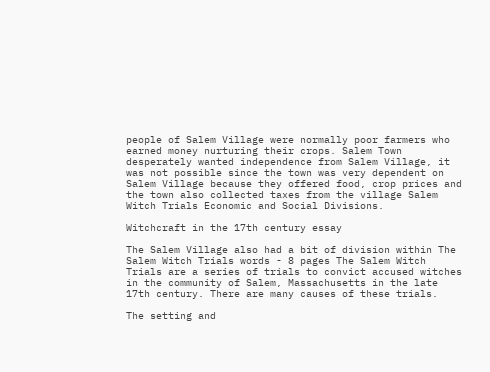people of Salem Village were normally poor farmers who earned money nurturing their crops. Salem Town desperately wanted independence from Salem Village, it was not possible since the town was very dependent on Salem Village because they offered food, crop prices and the town also collected taxes from the village Salem Witch Trials Economic and Social Divisions.

Witchcraft in the 17th century essay

The Salem Village also had a bit of division within The Salem Witch Trials words - 8 pages The Salem Witch Trials are a series of trials to convict accused witches in the community of Salem, Massachusetts in the late 17th century. There are many causes of these trials.

The setting and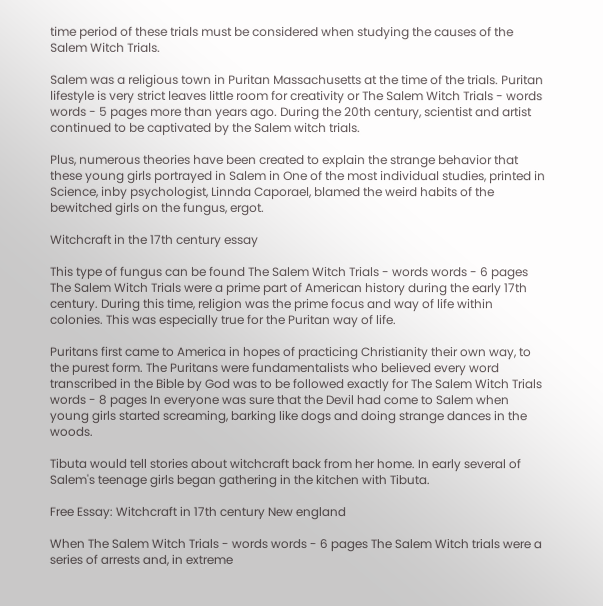time period of these trials must be considered when studying the causes of the Salem Witch Trials.

Salem was a religious town in Puritan Massachusetts at the time of the trials. Puritan lifestyle is very strict leaves little room for creativity or The Salem Witch Trials - words words - 5 pages more than years ago. During the 20th century, scientist and artist continued to be captivated by the Salem witch trials.

Plus, numerous theories have been created to explain the strange behavior that these young girls portrayed in Salem in One of the most individual studies, printed in Science, inby psychologist, Linnda Caporael, blamed the weird habits of the bewitched girls on the fungus, ergot.

Witchcraft in the 17th century essay

This type of fungus can be found The Salem Witch Trials - words words - 6 pages The Salem Witch Trials were a prime part of American history during the early 17th century. During this time, religion was the prime focus and way of life within colonies. This was especially true for the Puritan way of life.

Puritans first came to America in hopes of practicing Christianity their own way, to the purest form. The Puritans were fundamentalists who believed every word transcribed in the Bible by God was to be followed exactly for The Salem Witch Trials words - 8 pages In everyone was sure that the Devil had come to Salem when young girls started screaming, barking like dogs and doing strange dances in the woods.

Tibuta would tell stories about witchcraft back from her home. In early several of Salem's teenage girls began gathering in the kitchen with Tibuta.

Free Essay: Witchcraft in 17th century New england

When The Salem Witch Trials - words words - 6 pages The Salem Witch trials were a series of arrests and, in extreme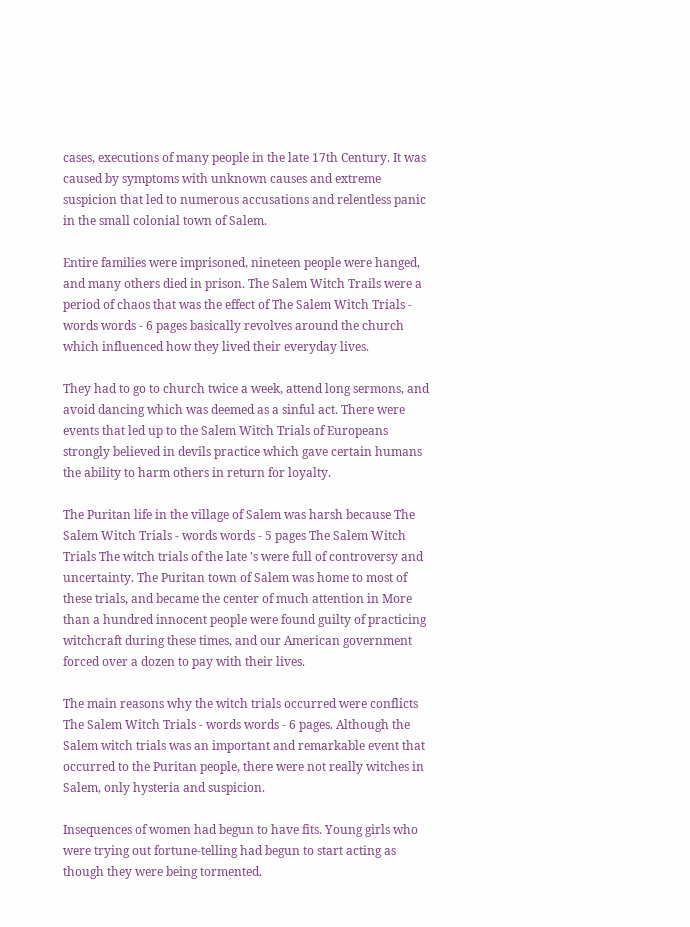cases, executions of many people in the late 17th Century. It was caused by symptoms with unknown causes and extreme suspicion that led to numerous accusations and relentless panic in the small colonial town of Salem.

Entire families were imprisoned, nineteen people were hanged, and many others died in prison. The Salem Witch Trails were a period of chaos that was the effect of The Salem Witch Trials - words words - 6 pages basically revolves around the church which influenced how they lived their everyday lives.

They had to go to church twice a week, attend long sermons, and avoid dancing which was deemed as a sinful act. There were events that led up to the Salem Witch Trials of Europeans strongly believed in devils practice which gave certain humans the ability to harm others in return for loyalty.

The Puritan life in the village of Salem was harsh because The Salem Witch Trials - words words - 5 pages The Salem Witch Trials The witch trials of the late 's were full of controversy and uncertainty. The Puritan town of Salem was home to most of these trials, and became the center of much attention in More than a hundred innocent people were found guilty of practicing witchcraft during these times, and our American government forced over a dozen to pay with their lives.

The main reasons why the witch trials occurred were conflicts The Salem Witch Trials - words words - 6 pages. Although the Salem witch trials was an important and remarkable event that occurred to the Puritan people, there were not really witches in Salem, only hysteria and suspicion.

Insequences of women had begun to have fits. Young girls who were trying out fortune-telling had begun to start acting as though they were being tormented.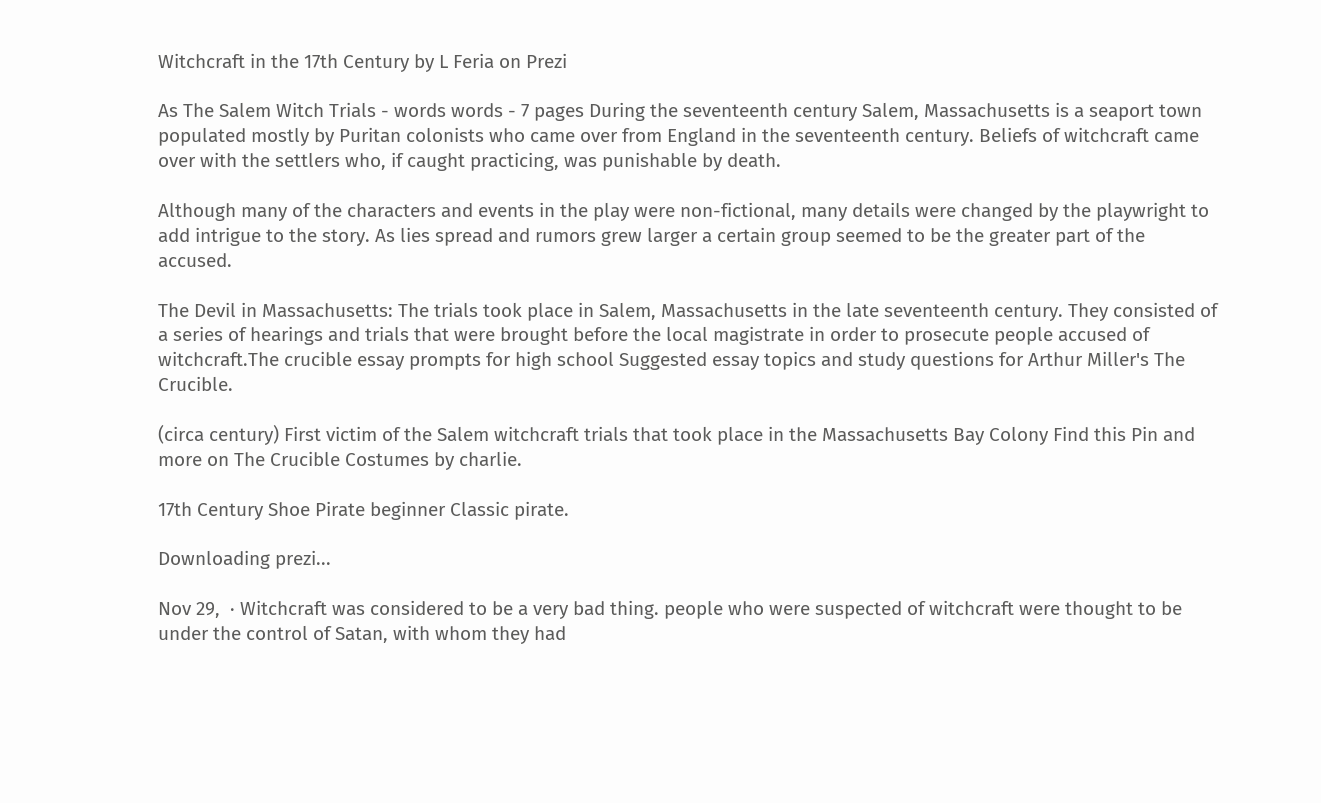Witchcraft in the 17th Century by L Feria on Prezi

As The Salem Witch Trials - words words - 7 pages During the seventeenth century Salem, Massachusetts is a seaport town populated mostly by Puritan colonists who came over from England in the seventeenth century. Beliefs of witchcraft came over with the settlers who, if caught practicing, was punishable by death.

Although many of the characters and events in the play were non-fictional, many details were changed by the playwright to add intrigue to the story. As lies spread and rumors grew larger a certain group seemed to be the greater part of the accused.

The Devil in Massachusetts: The trials took place in Salem, Massachusetts in the late seventeenth century. They consisted of a series of hearings and trials that were brought before the local magistrate in order to prosecute people accused of witchcraft.The crucible essay prompts for high school Suggested essay topics and study questions for Arthur Miller's The Crucible.

(circa century) First victim of the Salem witchcraft trials that took place in the Massachusetts Bay Colony Find this Pin and more on The Crucible Costumes by charlie.

17th Century Shoe Pirate beginner Classic pirate.

Downloading prezi...

Nov 29,  · Witchcraft was considered to be a very bad thing. people who were suspected of witchcraft were thought to be under the control of Satan, with whom they had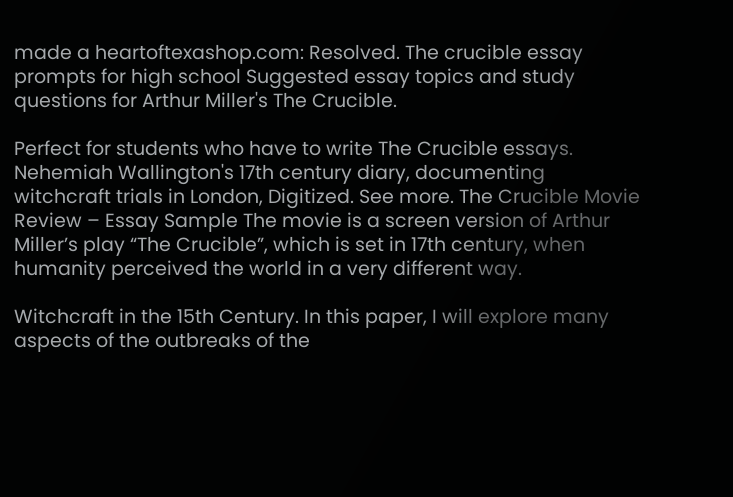made a heartoftexashop.com: Resolved. The crucible essay prompts for high school Suggested essay topics and study questions for Arthur Miller's The Crucible.

Perfect for students who have to write The Crucible essays. Nehemiah Wallington's 17th century diary, documenting witchcraft trials in London, Digitized. See more. The Crucible Movie Review – Essay Sample The movie is a screen version of Arthur Miller’s play “The Crucible”, which is set in 17th century, when humanity perceived the world in a very different way.

Witchcraft in the 15th Century. In this paper, I will explore many aspects of the outbreaks of the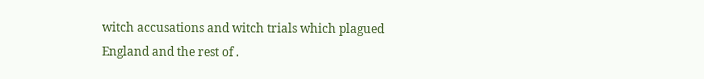witch accusations and witch trials which plagued England and the rest of .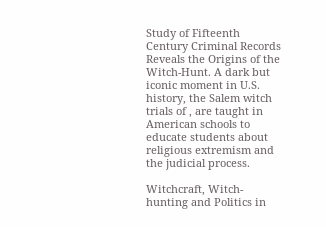Study of Fifteenth Century Criminal Records Reveals the Origins of the Witch-Hunt. A dark but iconic moment in U.S. history, the Salem witch trials of , are taught in American schools to educate students about religious extremism and the judicial process.

Witchcraft, Witch-hunting and Politics in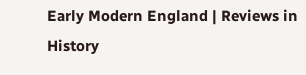Early Modern England | Reviews in History